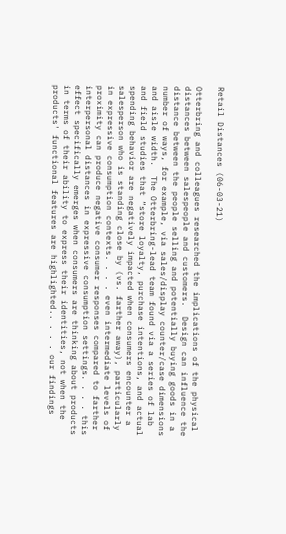Retail Distances (06-03-21)

Otterbring and colleagues researched the implications of the physical distances between salespeople and customers.  Design can influence the distance between the people selling and potentially buying goods in a number of ways, for example, via sales/display counter/case dimensions and aisle width.  The Otterbring-lead team found via a series of lab and field studies that “store loyalty, purchase intentions, and actual spending behavior are negatively impacted when consumers encounter a salesperson who is standing close by (vs. farther away), particularly in expressive consumption contexts. . . . even intermediate levels of proximity can produce negative consumer responses compared to farther interpersonal distances in expressive consumption settings. . . . this effect specifically emerges when consumers are thinking about products in terms of their ability to express their identities, not when the products' functional features are highlighted.. . . . our findings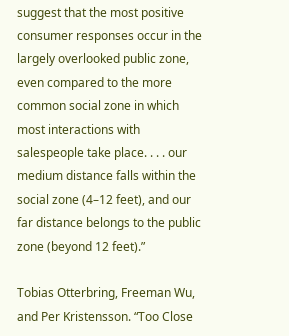suggest that the most positive consumer responses occur in the largely overlooked public zone, even compared to the more common social zone in which most interactions with salespeople take place. . . . our medium distance falls within the social zone (4–12 feet), and our far distance belongs to the public zone (beyond 12 feet).”

Tobias Otterbring, Freeman Wu, and Per Kristensson. “Too Close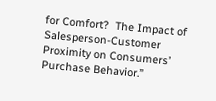for Comfort?  The Impact of Salesperson-Customer Proximity on Consumers’ Purchase Behavior.”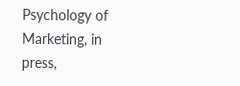Psychology of Marketing, in press,